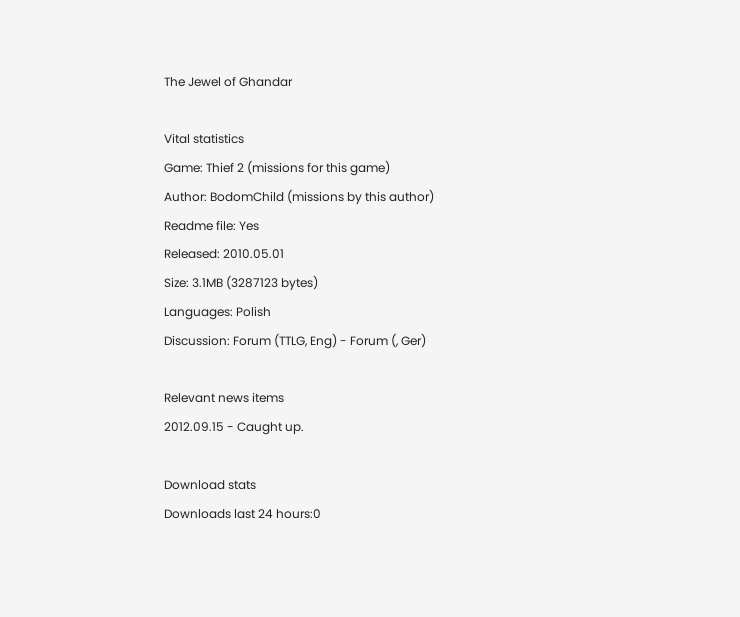The Jewel of Ghandar

Vital statistics
Game: Thief 2 (missions for this game)
Author: BodomChild (missions by this author)
Readme file: Yes
Released: 2010.05.01
Size: 3.1MB (3287123 bytes)
Languages: Polish
Discussion: Forum (TTLG, Eng) - Forum (, Ger)

Relevant news items
2012.09.15 - Caught up.

Download stats
Downloads last 24 hours:0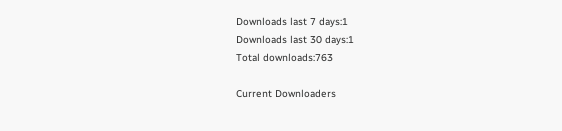Downloads last 7 days:1
Downloads last 30 days:1
Total downloads:763

Current Downloaders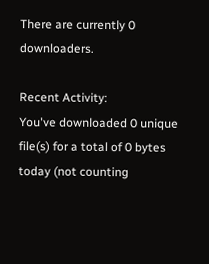There are currently 0 downloaders.

Recent Activity:
You've downloaded 0 unique file(s) for a total of 0 bytes today (not counting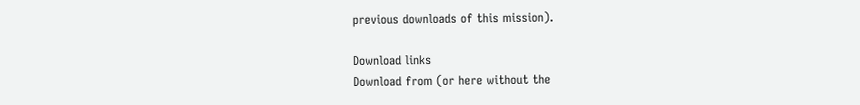previous downloads of this mission).

Download links
Download from (or here without the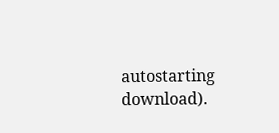autostarting download).